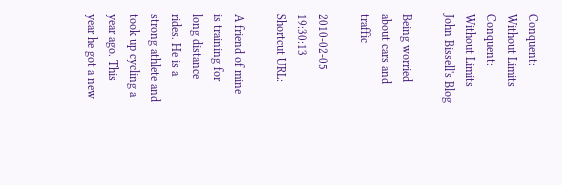Conquent: Without Limits
Conquent: Without Limits
John Bissell's Blog

Being worried about cars and traffic

2010-02-05 19:30:13
Shortcut URL:

A friend of mine is training for long distance rides. He is a strong athlete and took up cycling a year ago. This year he got a new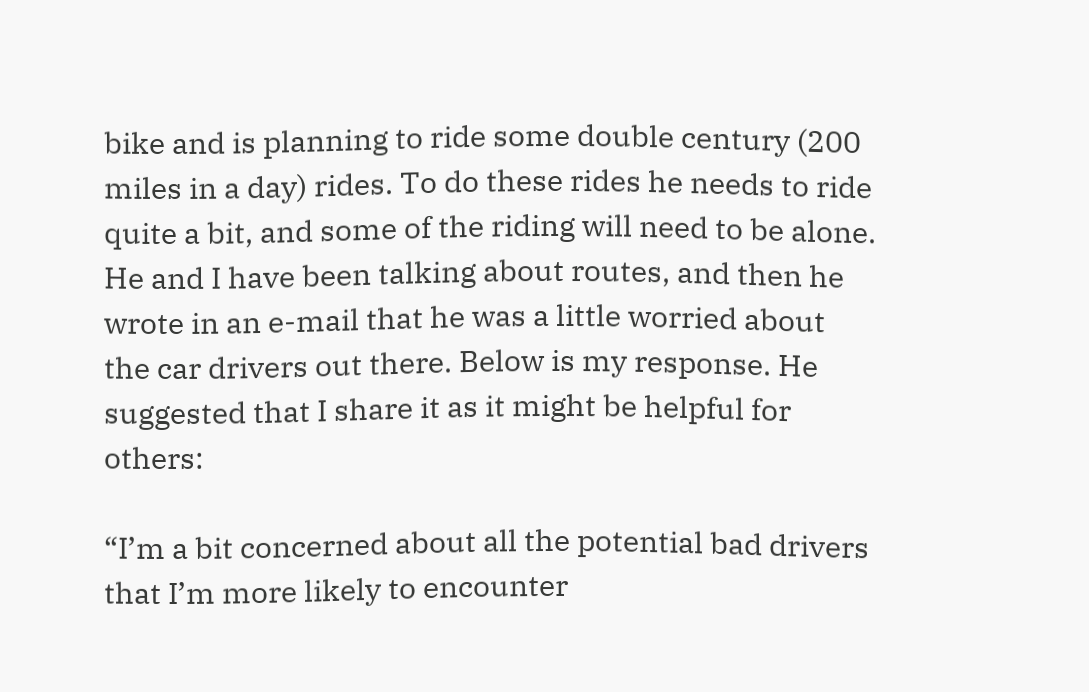bike and is planning to ride some double century (200 miles in a day) rides. To do these rides he needs to ride quite a bit, and some of the riding will need to be alone. He and I have been talking about routes, and then he wrote in an e-mail that he was a little worried about the car drivers out there. Below is my response. He suggested that I share it as it might be helpful for others:

“I’m a bit concerned about all the potential bad drivers that I’m more likely to encounter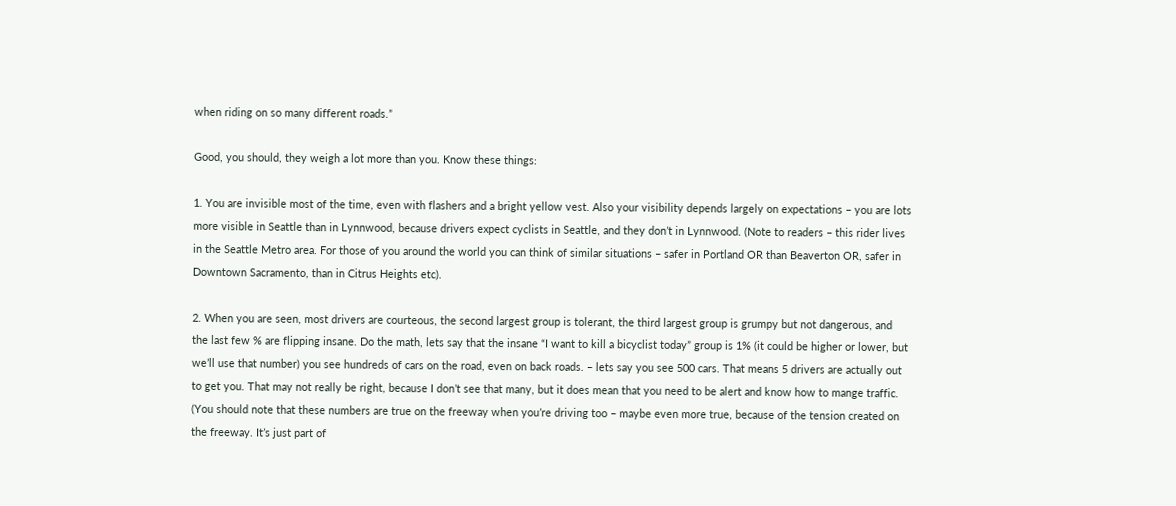when riding on so many different roads.”

Good, you should, they weigh a lot more than you. Know these things:

1. You are invisible most of the time, even with flashers and a bright yellow vest. Also your visibility depends largely on expectations – you are lots more visible in Seattle than in Lynnwood, because drivers expect cyclists in Seattle, and they don’t in Lynnwood. (Note to readers – this rider lives in the Seattle Metro area. For those of you around the world you can think of similar situations – safer in Portland OR than Beaverton OR, safer in Downtown Sacramento, than in Citrus Heights etc).

2. When you are seen, most drivers are courteous, the second largest group is tolerant, the third largest group is grumpy but not dangerous, and the last few % are flipping insane. Do the math, lets say that the insane “I want to kill a bicyclist today” group is 1% (it could be higher or lower, but we’ll use that number) you see hundreds of cars on the road, even on back roads. – lets say you see 500 cars. That means 5 drivers are actually out to get you. That may not really be right, because I don’t see that many, but it does mean that you need to be alert and know how to mange traffic. (You should note that these numbers are true on the freeway when you’re driving too – maybe even more true, because of the tension created on the freeway. It’s just part of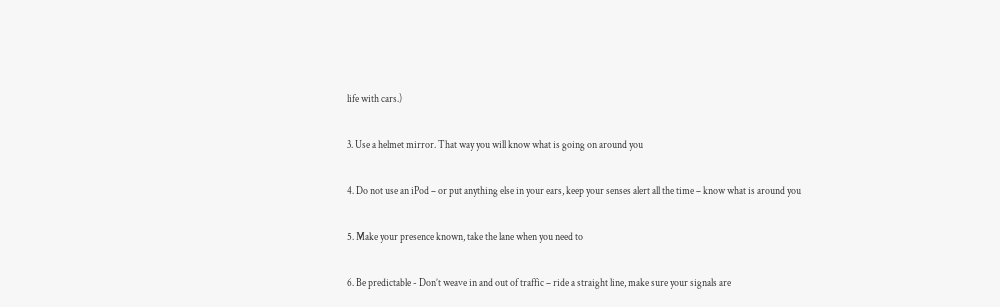life with cars.)

3. Use a helmet mirror. That way you will know what is going on around you

4. Do not use an iPod – or put anything else in your ears, keep your senses alert all the time – know what is around you

5. Make your presence known, take the lane when you need to

6. Be predictable - Don’t weave in and out of traffic – ride a straight line, make sure your signals are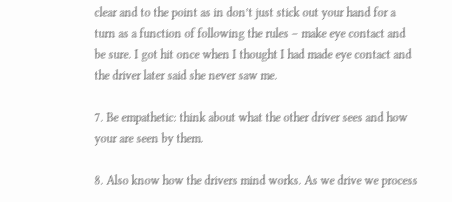clear and to the point as in don’t just stick out your hand for a turn as a function of following the rules – make eye contact and be sure. I got hit once when I thought I had made eye contact and the driver later said she never saw me.

7. Be empathetic: think about what the other driver sees and how your are seen by them.

8. Also know how the drivers mind works. As we drive we process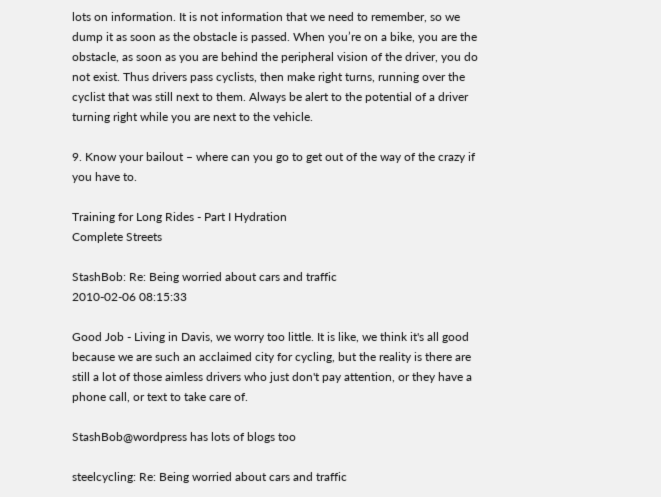lots on information. It is not information that we need to remember, so we dump it as soon as the obstacle is passed. When you’re on a bike, you are the obstacle, as soon as you are behind the peripheral vision of the driver, you do not exist. Thus drivers pass cyclists, then make right turns, running over the cyclist that was still next to them. Always be alert to the potential of a driver turning right while you are next to the vehicle.

9. Know your bailout – where can you go to get out of the way of the crazy if you have to.

Training for Long Rides - Part I Hydration
Complete Streets

StashBob: Re: Being worried about cars and traffic
2010-02-06 08:15:33

Good Job - Living in Davis, we worry too little. It is like, we think it's all good because we are such an acclaimed city for cycling, but the reality is there are still a lot of those aimless drivers who just don't pay attention, or they have a phone call, or text to take care of.

StashBob@wordpress has lots of blogs too

steelcycling: Re: Being worried about cars and traffic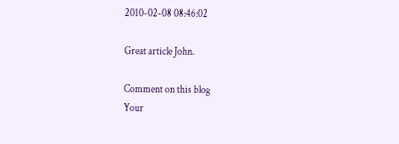2010-02-08 08:46:02

Great article John.

Comment on this blog
Your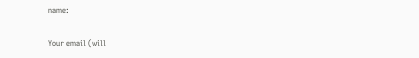name:

Your email (will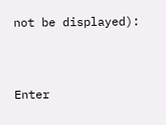not be displayed):



Enter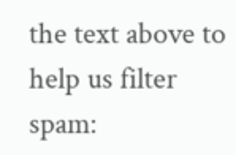the text above to help us filter spam: